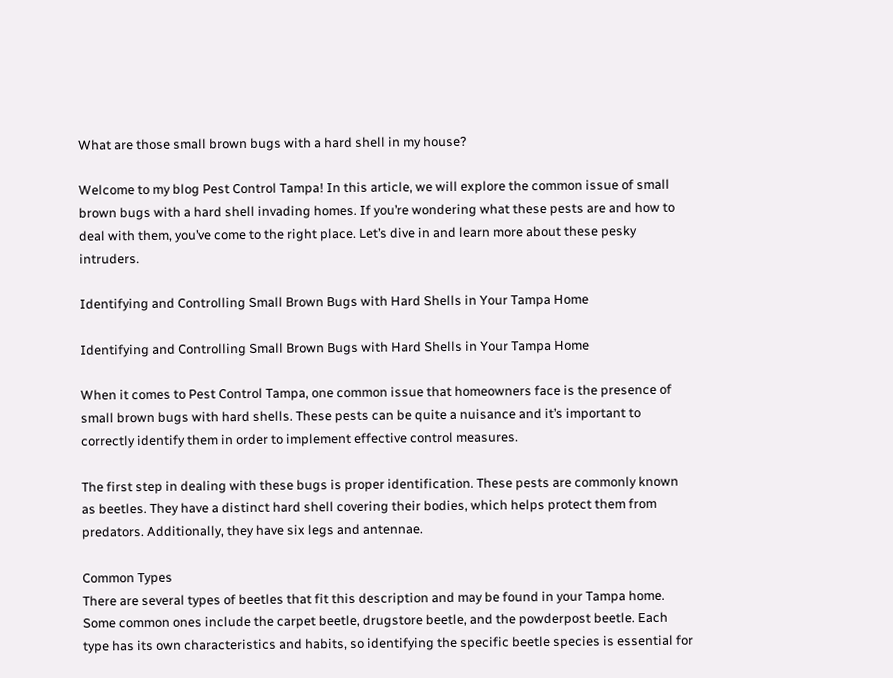What are those small brown bugs with a hard shell in my house?

Welcome to my blog Pest Control Tampa! In this article, we will explore the common issue of small brown bugs with a hard shell invading homes. If you’re wondering what these pests are and how to deal with them, you’ve come to the right place. Let’s dive in and learn more about these pesky intruders.

Identifying and Controlling Small Brown Bugs with Hard Shells in Your Tampa Home

Identifying and Controlling Small Brown Bugs with Hard Shells in Your Tampa Home

When it comes to Pest Control Tampa, one common issue that homeowners face is the presence of small brown bugs with hard shells. These pests can be quite a nuisance and it’s important to correctly identify them in order to implement effective control measures.

The first step in dealing with these bugs is proper identification. These pests are commonly known as beetles. They have a distinct hard shell covering their bodies, which helps protect them from predators. Additionally, they have six legs and antennae.

Common Types
There are several types of beetles that fit this description and may be found in your Tampa home. Some common ones include the carpet beetle, drugstore beetle, and the powderpost beetle. Each type has its own characteristics and habits, so identifying the specific beetle species is essential for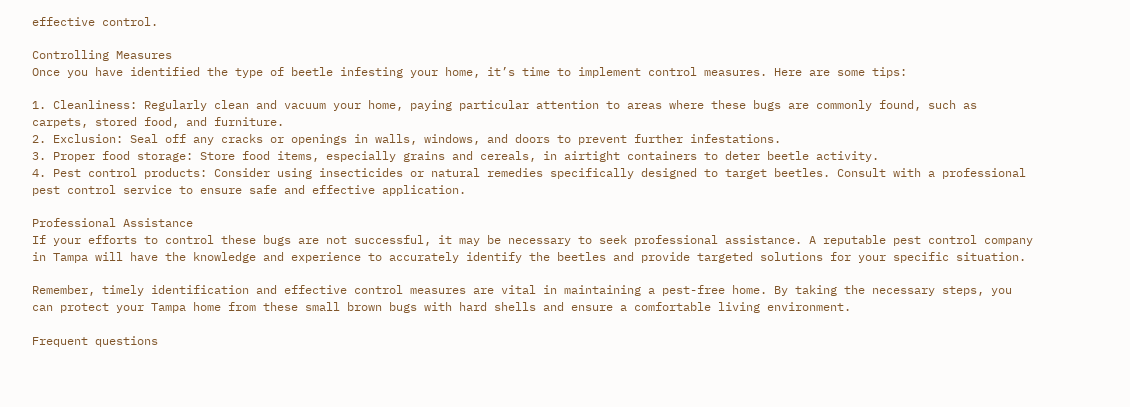effective control.

Controlling Measures
Once you have identified the type of beetle infesting your home, it’s time to implement control measures. Here are some tips:

1. Cleanliness: Regularly clean and vacuum your home, paying particular attention to areas where these bugs are commonly found, such as carpets, stored food, and furniture.
2. Exclusion: Seal off any cracks or openings in walls, windows, and doors to prevent further infestations.
3. Proper food storage: Store food items, especially grains and cereals, in airtight containers to deter beetle activity.
4. Pest control products: Consider using insecticides or natural remedies specifically designed to target beetles. Consult with a professional pest control service to ensure safe and effective application.

Professional Assistance
If your efforts to control these bugs are not successful, it may be necessary to seek professional assistance. A reputable pest control company in Tampa will have the knowledge and experience to accurately identify the beetles and provide targeted solutions for your specific situation.

Remember, timely identification and effective control measures are vital in maintaining a pest-free home. By taking the necessary steps, you can protect your Tampa home from these small brown bugs with hard shells and ensure a comfortable living environment.

Frequent questions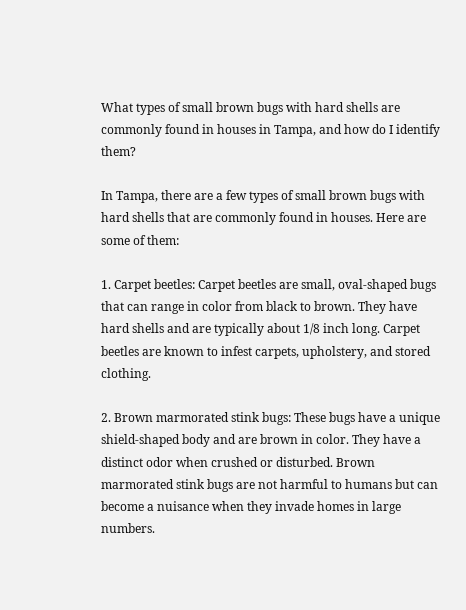What types of small brown bugs with hard shells are commonly found in houses in Tampa, and how do I identify them?

In Tampa, there are a few types of small brown bugs with hard shells that are commonly found in houses. Here are some of them:

1. Carpet beetles: Carpet beetles are small, oval-shaped bugs that can range in color from black to brown. They have hard shells and are typically about 1/8 inch long. Carpet beetles are known to infest carpets, upholstery, and stored clothing.

2. Brown marmorated stink bugs: These bugs have a unique shield-shaped body and are brown in color. They have a distinct odor when crushed or disturbed. Brown marmorated stink bugs are not harmful to humans but can become a nuisance when they invade homes in large numbers.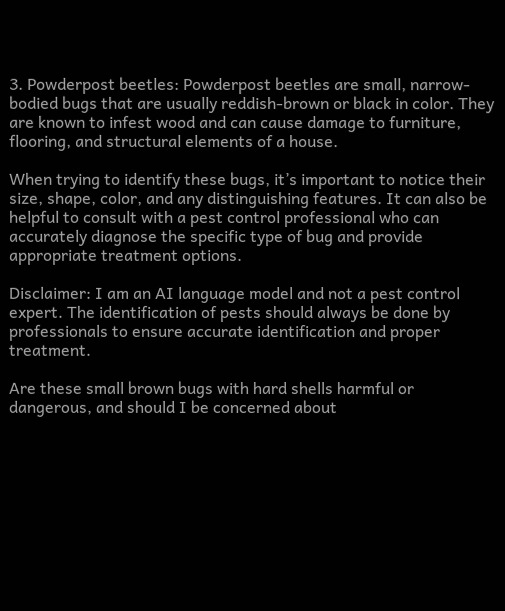3. Powderpost beetles: Powderpost beetles are small, narrow-bodied bugs that are usually reddish-brown or black in color. They are known to infest wood and can cause damage to furniture, flooring, and structural elements of a house.

When trying to identify these bugs, it’s important to notice their size, shape, color, and any distinguishing features. It can also be helpful to consult with a pest control professional who can accurately diagnose the specific type of bug and provide appropriate treatment options.

Disclaimer: I am an AI language model and not a pest control expert. The identification of pests should always be done by professionals to ensure accurate identification and proper treatment.

Are these small brown bugs with hard shells harmful or dangerous, and should I be concerned about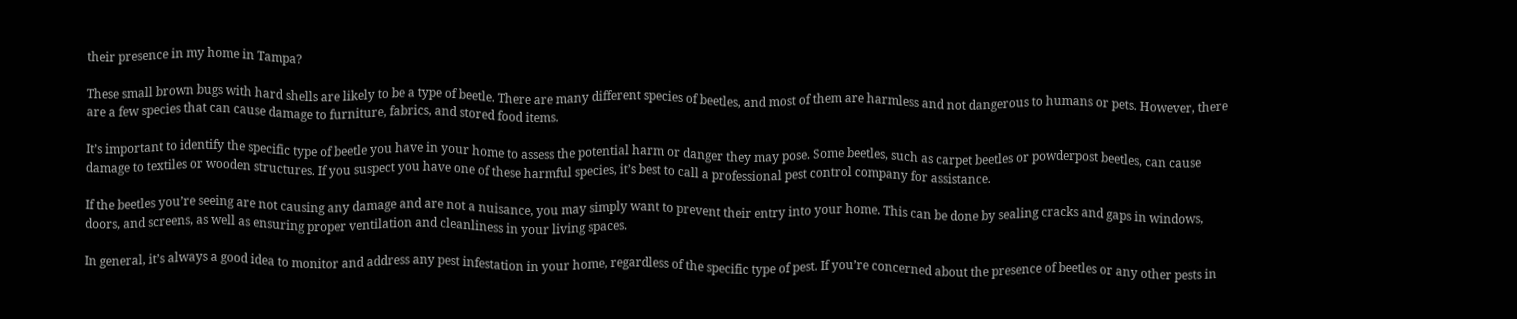their presence in my home in Tampa?

These small brown bugs with hard shells are likely to be a type of beetle. There are many different species of beetles, and most of them are harmless and not dangerous to humans or pets. However, there are a few species that can cause damage to furniture, fabrics, and stored food items.

It’s important to identify the specific type of beetle you have in your home to assess the potential harm or danger they may pose. Some beetles, such as carpet beetles or powderpost beetles, can cause damage to textiles or wooden structures. If you suspect you have one of these harmful species, it’s best to call a professional pest control company for assistance.

If the beetles you’re seeing are not causing any damage and are not a nuisance, you may simply want to prevent their entry into your home. This can be done by sealing cracks and gaps in windows, doors, and screens, as well as ensuring proper ventilation and cleanliness in your living spaces.

In general, it’s always a good idea to monitor and address any pest infestation in your home, regardless of the specific type of pest. If you’re concerned about the presence of beetles or any other pests in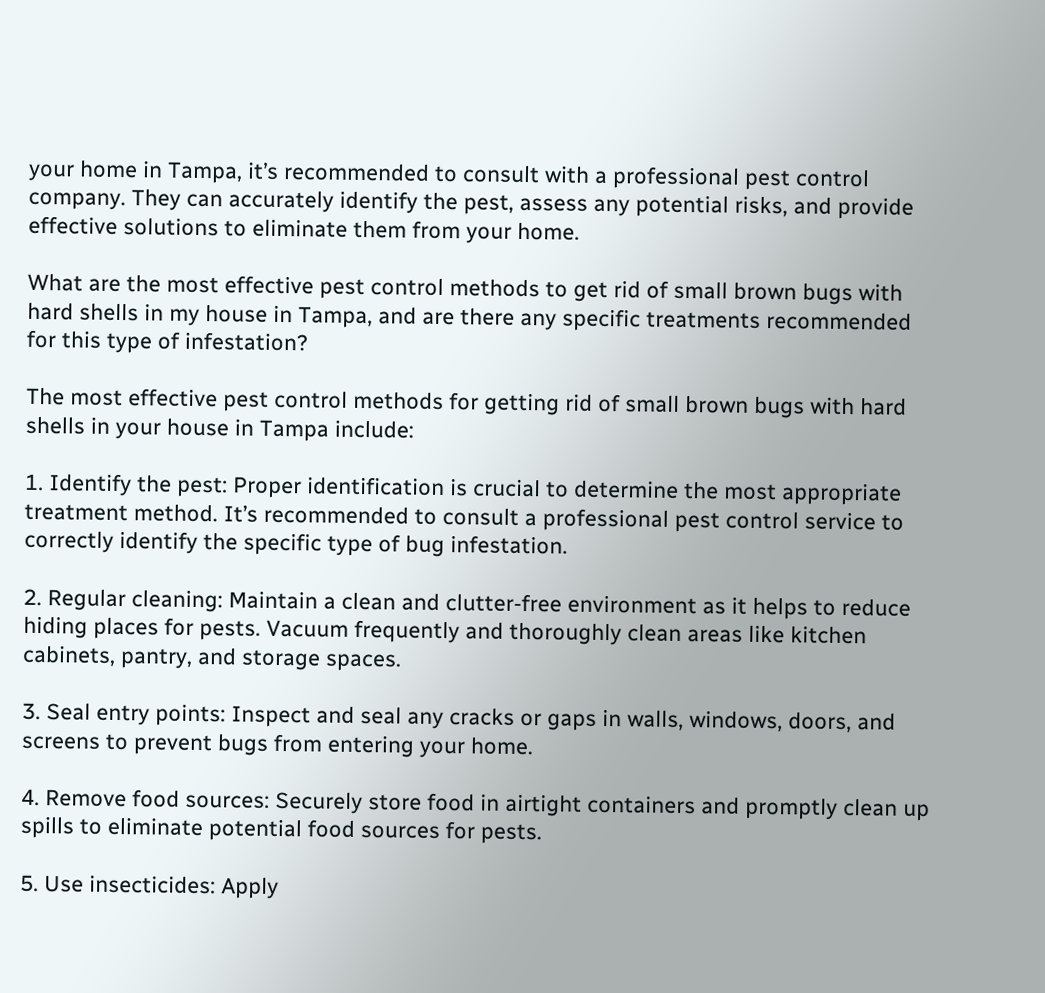your home in Tampa, it’s recommended to consult with a professional pest control company. They can accurately identify the pest, assess any potential risks, and provide effective solutions to eliminate them from your home.

What are the most effective pest control methods to get rid of small brown bugs with hard shells in my house in Tampa, and are there any specific treatments recommended for this type of infestation?

The most effective pest control methods for getting rid of small brown bugs with hard shells in your house in Tampa include:

1. Identify the pest: Proper identification is crucial to determine the most appropriate treatment method. It’s recommended to consult a professional pest control service to correctly identify the specific type of bug infestation.

2. Regular cleaning: Maintain a clean and clutter-free environment as it helps to reduce hiding places for pests. Vacuum frequently and thoroughly clean areas like kitchen cabinets, pantry, and storage spaces.

3. Seal entry points: Inspect and seal any cracks or gaps in walls, windows, doors, and screens to prevent bugs from entering your home.

4. Remove food sources: Securely store food in airtight containers and promptly clean up spills to eliminate potential food sources for pests.

5. Use insecticides: Apply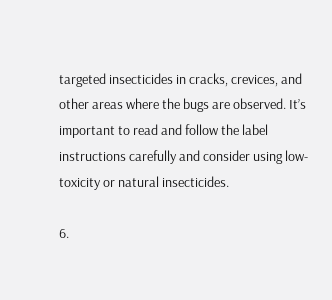targeted insecticides in cracks, crevices, and other areas where the bugs are observed. It’s important to read and follow the label instructions carefully and consider using low-toxicity or natural insecticides.

6.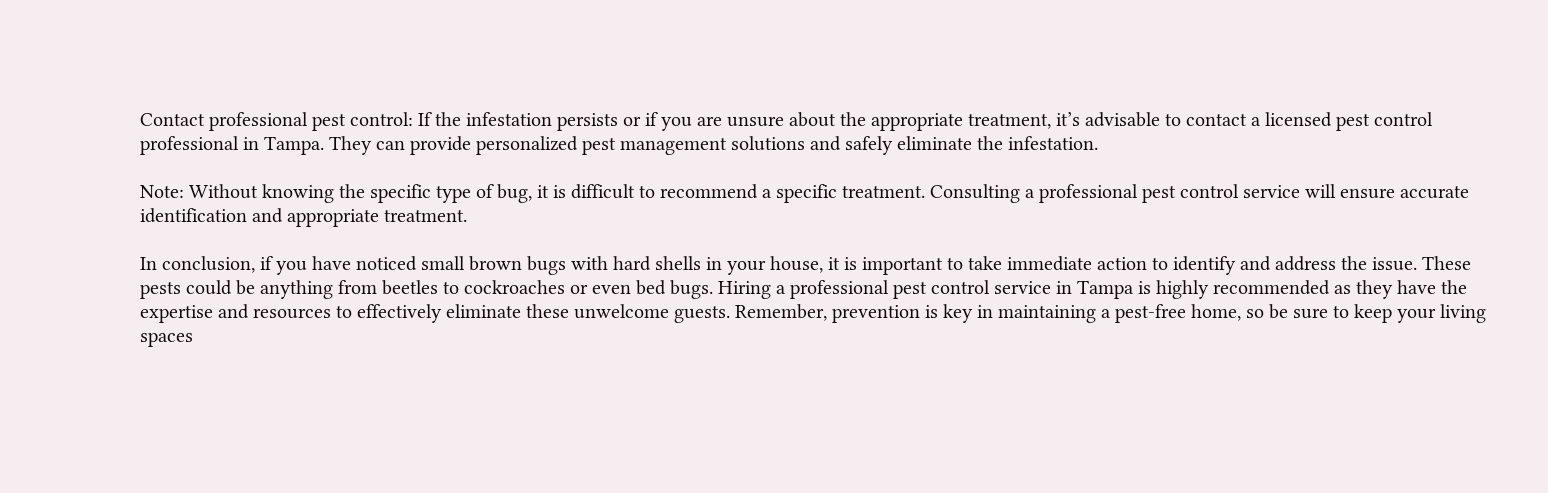Contact professional pest control: If the infestation persists or if you are unsure about the appropriate treatment, it’s advisable to contact a licensed pest control professional in Tampa. They can provide personalized pest management solutions and safely eliminate the infestation.

Note: Without knowing the specific type of bug, it is difficult to recommend a specific treatment. Consulting a professional pest control service will ensure accurate identification and appropriate treatment.

In conclusion, if you have noticed small brown bugs with hard shells in your house, it is important to take immediate action to identify and address the issue. These pests could be anything from beetles to cockroaches or even bed bugs. Hiring a professional pest control service in Tampa is highly recommended as they have the expertise and resources to effectively eliminate these unwelcome guests. Remember, prevention is key in maintaining a pest-free home, so be sure to keep your living spaces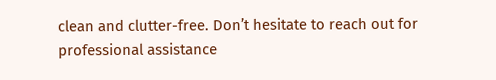clean and clutter-free. Don’t hesitate to reach out for professional assistance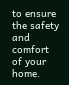to ensure the safety and comfort of your home.